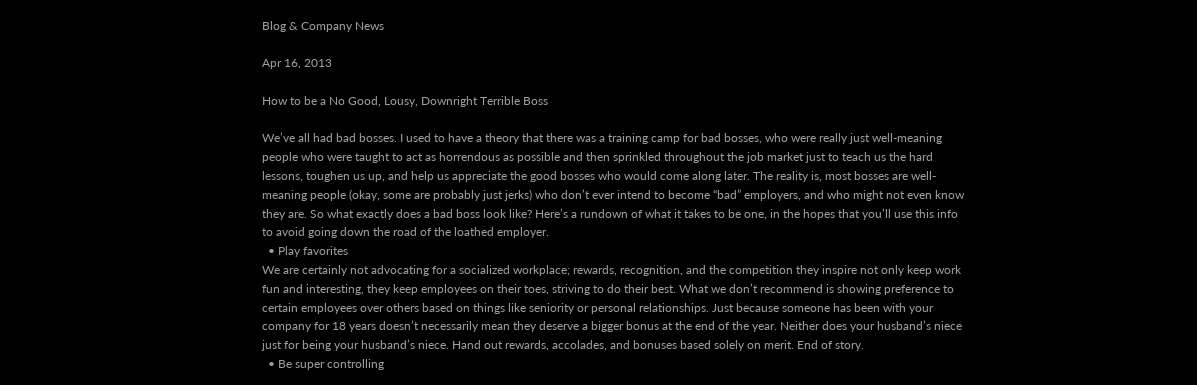Blog & Company News

Apr 16, 2013

How to be a No Good, Lousy, Downright Terrible Boss

We’ve all had bad bosses. I used to have a theory that there was a training camp for bad bosses, who were really just well-meaning people who were taught to act as horrendous as possible and then sprinkled throughout the job market just to teach us the hard lessons, toughen us up, and help us appreciate the good bosses who would come along later. The reality is, most bosses are well-meaning people (okay, some are probably just jerks) who don’t ever intend to become “bad” employers, and who might not even know they are. So what exactly does a bad boss look like? Here’s a rundown of what it takes to be one, in the hopes that you’ll use this info to avoid going down the road of the loathed employer.
  • Play favorites
We are certainly not advocating for a socialized workplace; rewards, recognition, and the competition they inspire not only keep work fun and interesting, they keep employees on their toes, striving to do their best. What we don’t recommend is showing preference to certain employees over others based on things like seniority or personal relationships. Just because someone has been with your company for 18 years doesn’t necessarily mean they deserve a bigger bonus at the end of the year. Neither does your husband’s niece just for being your husband’s niece. Hand out rewards, accolades, and bonuses based solely on merit. End of story.
  • Be super controlling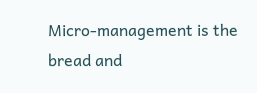Micro-management is the bread and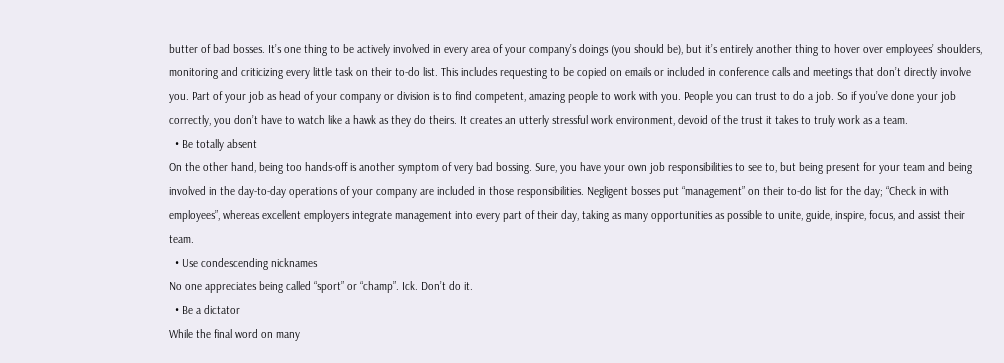butter of bad bosses. It’s one thing to be actively involved in every area of your company’s doings (you should be), but it’s entirely another thing to hover over employees’ shoulders, monitoring and criticizing every little task on their to-do list. This includes requesting to be copied on emails or included in conference calls and meetings that don’t directly involve you. Part of your job as head of your company or division is to find competent, amazing people to work with you. People you can trust to do a job. So if you’ve done your job correctly, you don’t have to watch like a hawk as they do theirs. It creates an utterly stressful work environment, devoid of the trust it takes to truly work as a team.
  • Be totally absent
On the other hand, being too hands-off is another symptom of very bad bossing. Sure, you have your own job responsibilities to see to, but being present for your team and being involved in the day-to-day operations of your company are included in those responsibilities. Negligent bosses put “management” on their to-do list for the day; “Check in with employees”, whereas excellent employers integrate management into every part of their day, taking as many opportunities as possible to unite, guide, inspire, focus, and assist their team.
  • Use condescending nicknames
No one appreciates being called “sport” or “champ”. Ick. Don’t do it.
  • Be a dictator
While the final word on many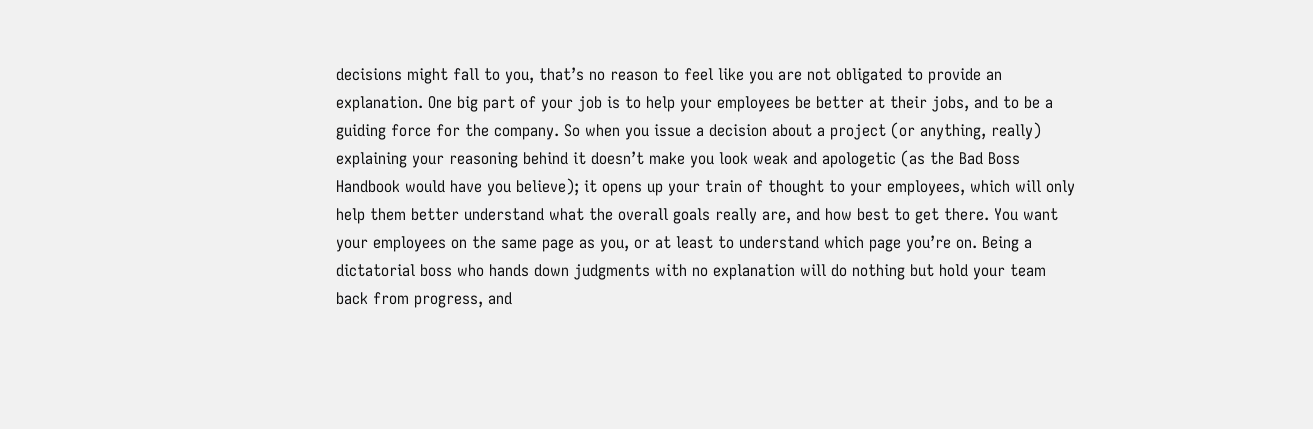decisions might fall to you, that’s no reason to feel like you are not obligated to provide an explanation. One big part of your job is to help your employees be better at their jobs, and to be a guiding force for the company. So when you issue a decision about a project (or anything, really) explaining your reasoning behind it doesn’t make you look weak and apologetic (as the Bad Boss Handbook would have you believe); it opens up your train of thought to your employees, which will only help them better understand what the overall goals really are, and how best to get there. You want your employees on the same page as you, or at least to understand which page you’re on. Being a dictatorial boss who hands down judgments with no explanation will do nothing but hold your team back from progress, and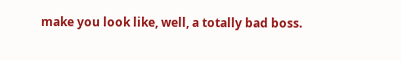make you look like, well, a totally bad boss.